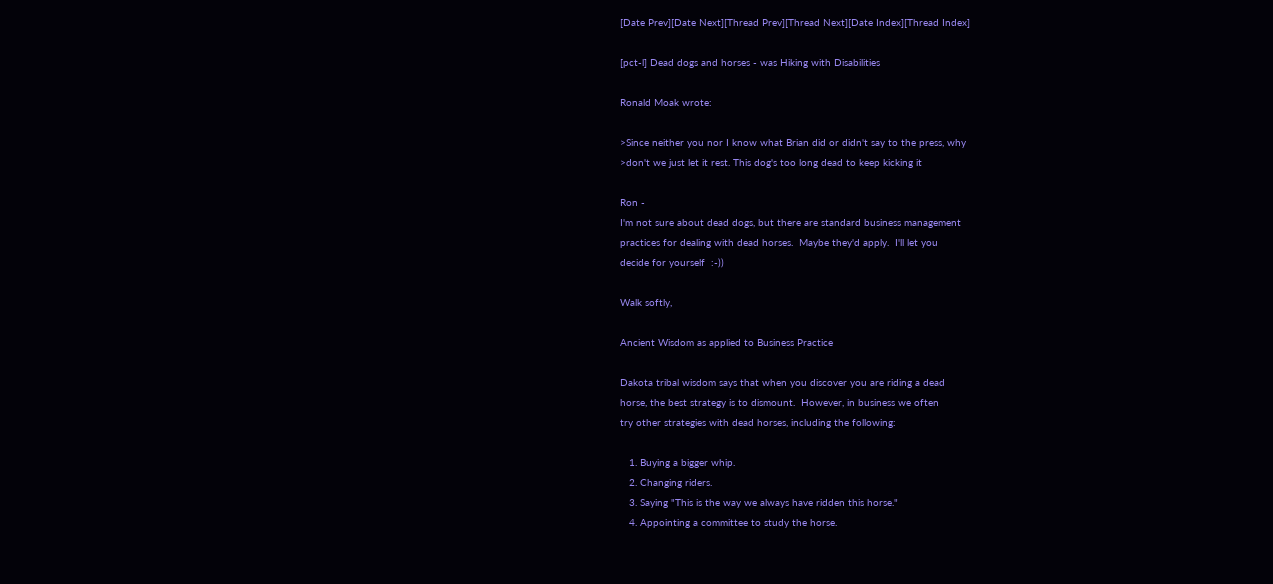[Date Prev][Date Next][Thread Prev][Thread Next][Date Index][Thread Index]

[pct-l] Dead dogs and horses - was Hiking with Disabilities

Ronald Moak wrote:

>Since neither you nor I know what Brian did or didn't say to the press, why
>don't we just let it rest. This dog's too long dead to keep kicking it

Ron -
I'm not sure about dead dogs, but there are standard business management
practices for dealing with dead horses.  Maybe they'd apply.  I'll let you
decide for yourself  :-))

Walk softly,

Ancient Wisdom as applied to Business Practice

Dakota tribal wisdom says that when you discover you are riding a dead
horse, the best strategy is to dismount.  However, in business we often
try other strategies with dead horses, including the following:

   1. Buying a bigger whip.
   2. Changing riders.
   3. Saying "This is the way we always have ridden this horse."
   4. Appointing a committee to study the horse.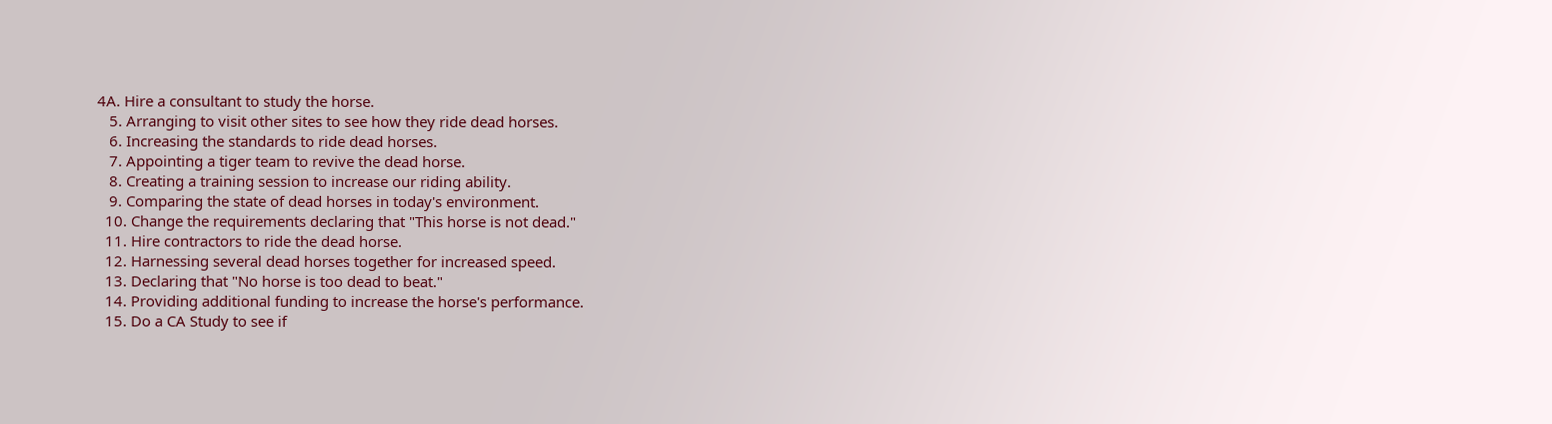4A. Hire a consultant to study the horse.
   5. Arranging to visit other sites to see how they ride dead horses.
   6. Increasing the standards to ride dead horses.
   7. Appointing a tiger team to revive the dead horse.
   8. Creating a training session to increase our riding ability.
   9. Comparing the state of dead horses in today's environment.
  10. Change the requirements declaring that "This horse is not dead."
  11. Hire contractors to ride the dead horse.
  12. Harnessing several dead horses together for increased speed.
  13. Declaring that "No horse is too dead to beat."
  14. Providing additional funding to increase the horse's performance.
  15. Do a CA Study to see if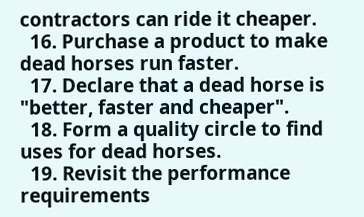contractors can ride it cheaper.
  16. Purchase a product to make dead horses run faster.
  17. Declare that a dead horse is "better, faster and cheaper".
  18. Form a quality circle to find uses for dead horses.
  19. Revisit the performance requirements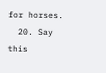for horses.
  20. Say this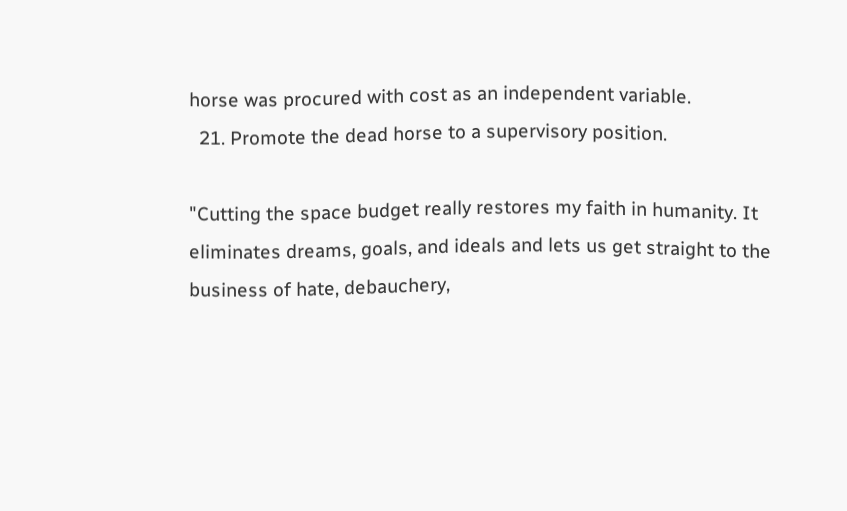horse was procured with cost as an independent variable.
  21. Promote the dead horse to a supervisory position.

"Cutting the space budget really restores my faith in humanity. It
eliminates dreams, goals, and ideals and lets us get straight to the
business of hate, debauchery,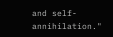and self-annihilation."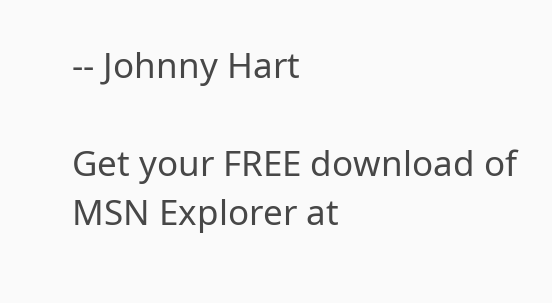-- Johnny Hart

Get your FREE download of MSN Explorer at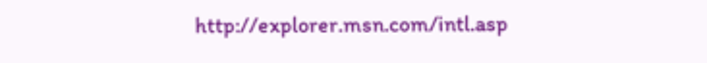http://explorer.msn.com/intl.asp